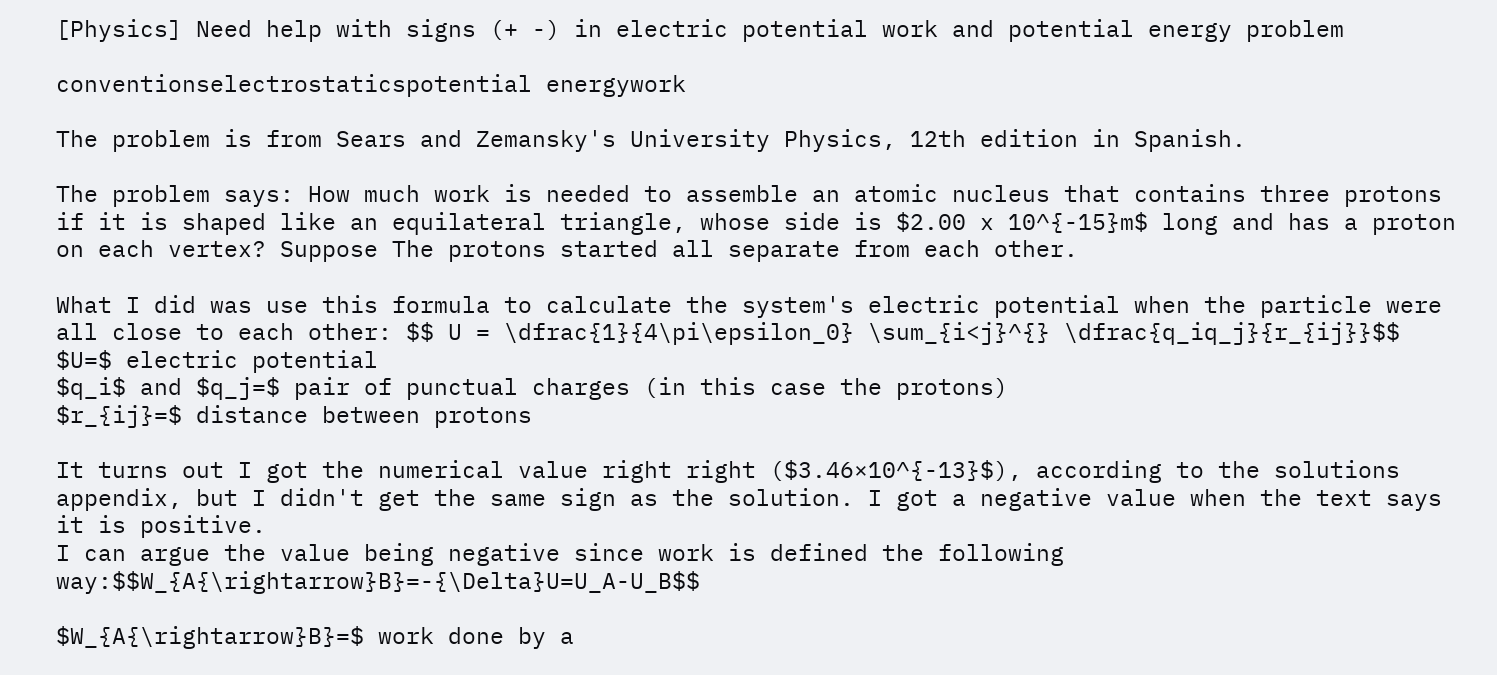[Physics] Need help with signs (+ -) in electric potential work and potential energy problem

conventionselectrostaticspotential energywork

The problem is from Sears and Zemansky's University Physics, 12th edition in Spanish.

The problem says: How much work is needed to assemble an atomic nucleus that contains three protons if it is shaped like an equilateral triangle, whose side is $2.00 x 10^{-15}m$ long and has a proton on each vertex? Suppose The protons started all separate from each other.

What I did was use this formula to calculate the system's electric potential when the particle were all close to each other: $$ U = \dfrac{1}{4\pi\epsilon_0} \sum_{i<j}^{} \dfrac{q_iq_j}{r_{ij}}$$
$U=$ electric potential
$q_i$ and $q_j=$ pair of punctual charges (in this case the protons)
$r_{ij}=$ distance between protons

It turns out I got the numerical value right right ($3.46×10^{-13}$), according to the solutions appendix, but I didn't get the same sign as the solution. I got a negative value when the text says it is positive.
I can argue the value being negative since work is defined the following way:$$W_{A{\rightarrow}B}=-{\Delta}U=U_A-U_B$$

$W_{A{\rightarrow}B}=$ work done by a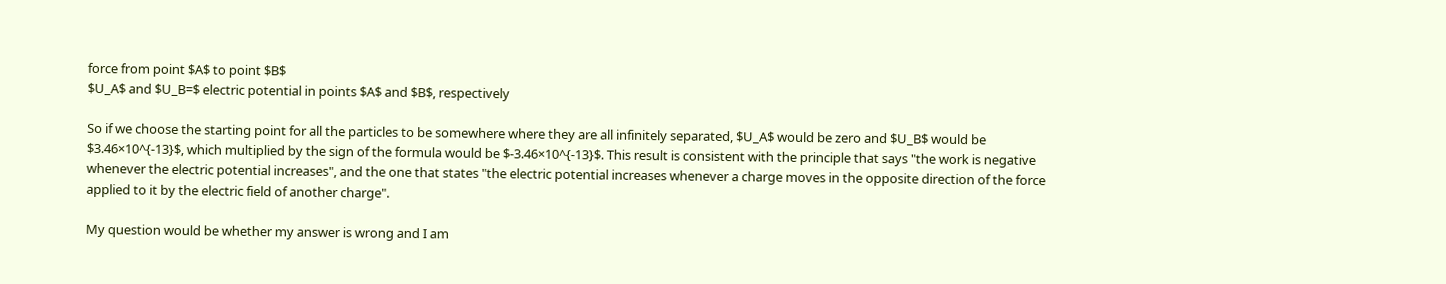force from point $A$ to point $B$
$U_A$ and $U_B=$ electric potential in points $A$ and $B$, respectively

So if we choose the starting point for all the particles to be somewhere where they are all infinitely separated, $U_A$ would be zero and $U_B$ would be $3.46×10^{-13}$, which multiplied by the sign of the formula would be $-3.46×10^{-13}$. This result is consistent with the principle that says "the work is negative whenever the electric potential increases", and the one that states "the electric potential increases whenever a charge moves in the opposite direction of the force applied to it by the electric field of another charge".

My question would be whether my answer is wrong and I am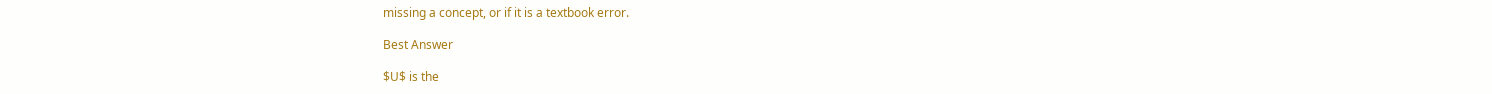missing a concept, or if it is a textbook error.

Best Answer

$U$ is the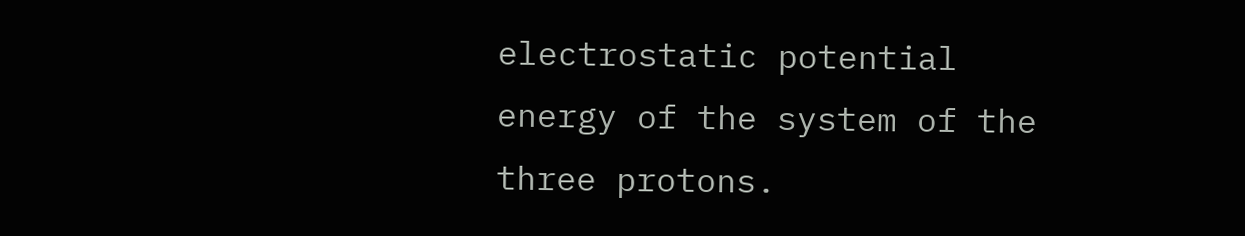electrostatic potential energy of the system of the three protons.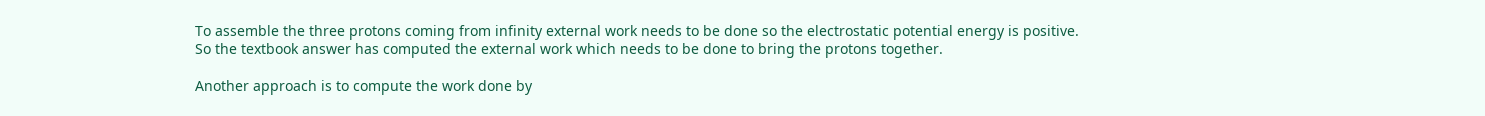To assemble the three protons coming from infinity external work needs to be done so the electrostatic potential energy is positive.
So the textbook answer has computed the external work which needs to be done to bring the protons together.

Another approach is to compute the work done by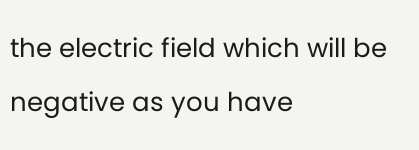the electric field which will be negative as you have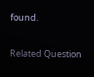found.

Related Question